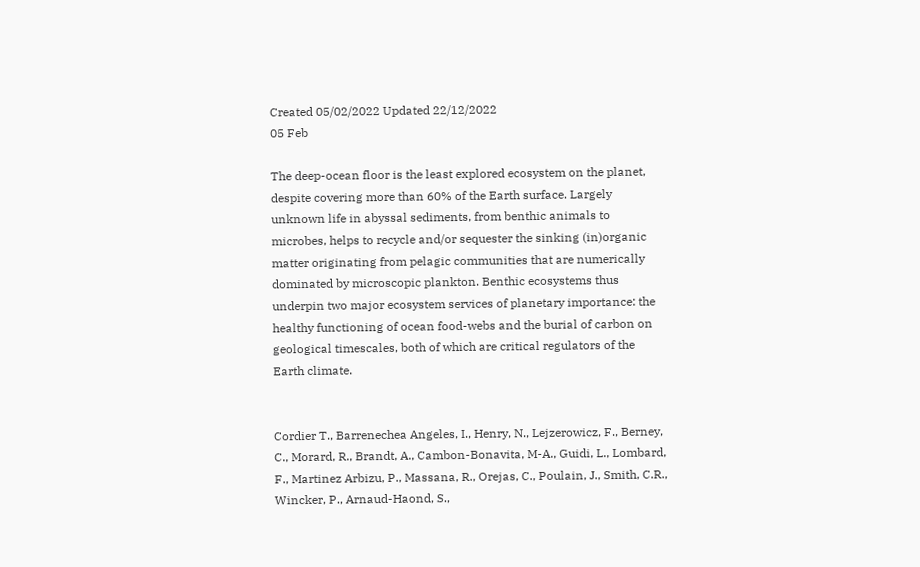Created 05/02/2022 Updated 22/12/2022
05 Feb

The deep-ocean floor is the least explored ecosystem on the planet, despite covering more than 60% of the Earth surface. Largely unknown life in abyssal sediments, from benthic animals to microbes, helps to recycle and/or sequester the sinking (in)organic matter originating from pelagic communities that are numerically dominated by microscopic plankton. Benthic ecosystems thus underpin two major ecosystem services of planetary importance: the healthy functioning of ocean food-webs and the burial of carbon on geological timescales, both of which are critical regulators of the Earth climate.


Cordier T., Barrenechea Angeles, I., Henry, N., Lejzerowicz, F., Berney, C., Morard, R., Brandt, A., Cambon-Bonavita, M-A., Guidi, L., Lombard, F., Martinez Arbizu, P., Massana, R., Orejas, C., Poulain, J., Smith, C.R., Wincker, P., Arnaud-Haond, S.,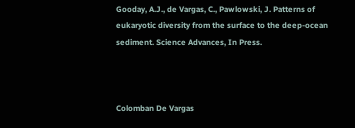Gooday, A.J., de Vargas, C., Pawlowski, J. Patterns of eukaryotic diversity from the surface to the deep-ocean sediment. Science Advances, In Press.



Colomban De Vargas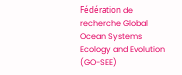Fédération de recherche Global Ocean Systems Ecology and Evolution (GO-SEE)